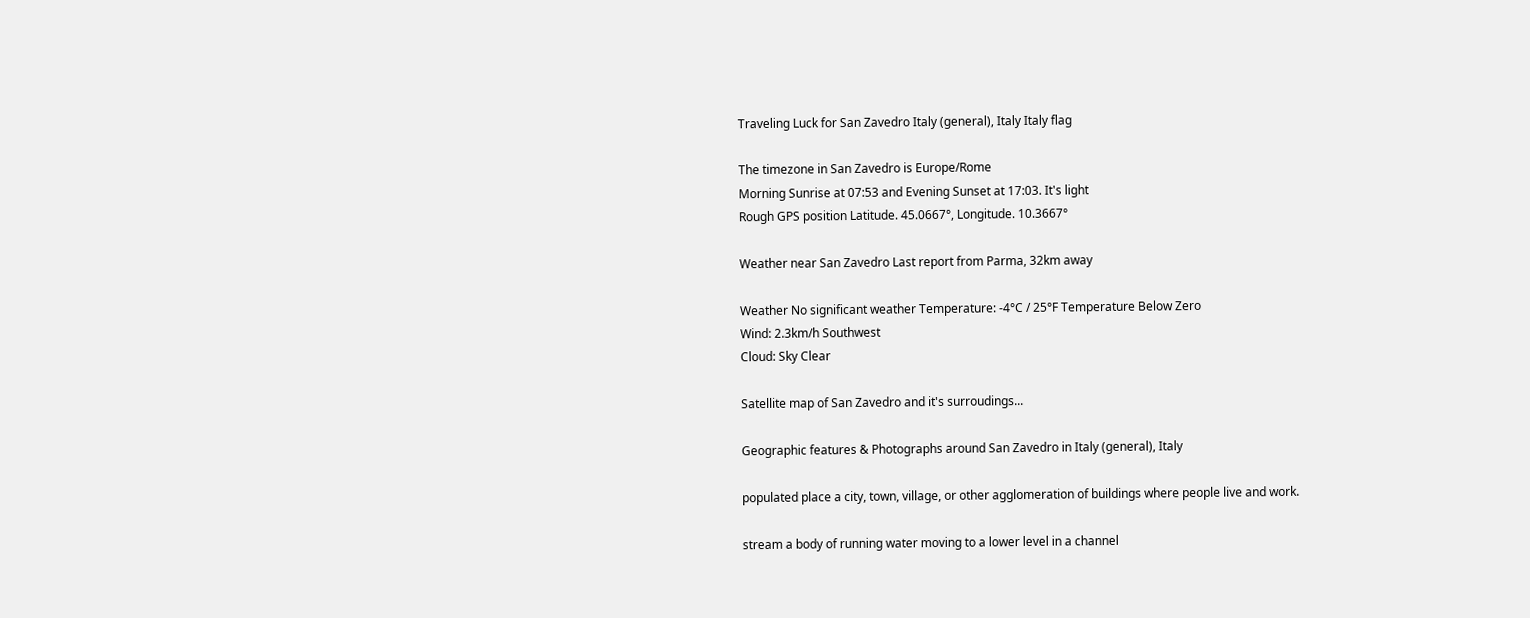Traveling Luck for San Zavedro Italy (general), Italy Italy flag

The timezone in San Zavedro is Europe/Rome
Morning Sunrise at 07:53 and Evening Sunset at 17:03. It's light
Rough GPS position Latitude. 45.0667°, Longitude. 10.3667°

Weather near San Zavedro Last report from Parma, 32km away

Weather No significant weather Temperature: -4°C / 25°F Temperature Below Zero
Wind: 2.3km/h Southwest
Cloud: Sky Clear

Satellite map of San Zavedro and it's surroudings...

Geographic features & Photographs around San Zavedro in Italy (general), Italy

populated place a city, town, village, or other agglomeration of buildings where people live and work.

stream a body of running water moving to a lower level in a channel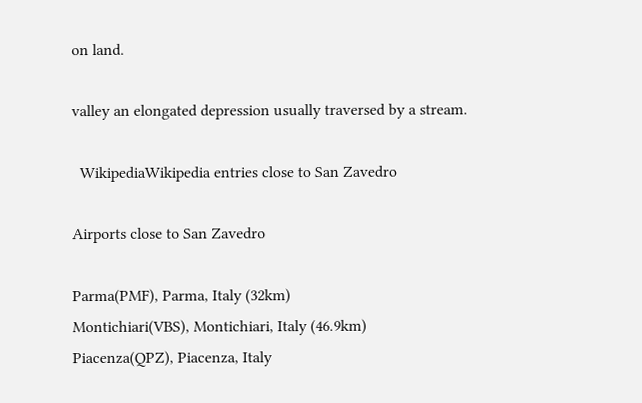on land.

valley an elongated depression usually traversed by a stream.

  WikipediaWikipedia entries close to San Zavedro

Airports close to San Zavedro

Parma(PMF), Parma, Italy (32km)
Montichiari(VBS), Montichiari, Italy (46.9km)
Piacenza(QPZ), Piacenza, Italy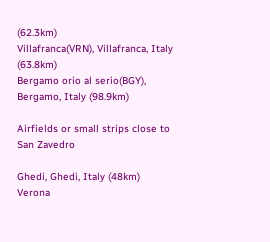(62.3km)
Villafranca(VRN), Villafranca, Italy (63.8km)
Bergamo orio al serio(BGY), Bergamo, Italy (98.9km)

Airfields or small strips close to San Zavedro

Ghedi, Ghedi, Italy (48km)
Verona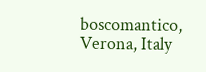boscomantico, Verona, Italy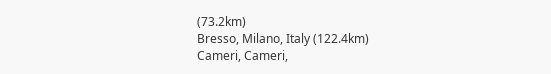(73.2km)
Bresso, Milano, Italy (122.4km)
Cameri, Cameri,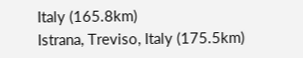Italy (165.8km)
Istrana, Treviso, Italy (175.5km)